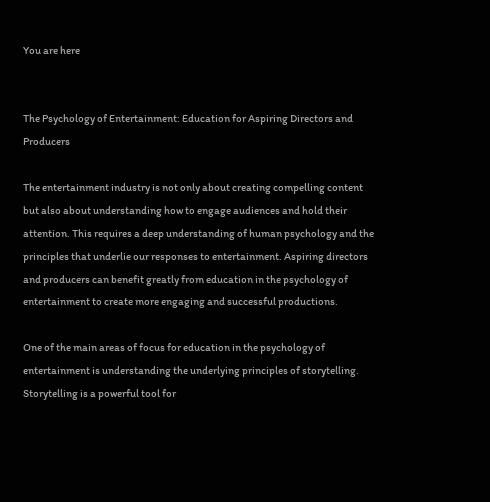You are here


The Psychology of Entertainment: Education for Aspiring Directors and Producers

The entertainment industry is not only about creating compelling content but also about understanding how to engage audiences and hold their attention. This requires a deep understanding of human psychology and the principles that underlie our responses to entertainment. Aspiring directors and producers can benefit greatly from education in the psychology of entertainment to create more engaging and successful productions.

One of the main areas of focus for education in the psychology of entertainment is understanding the underlying principles of storytelling. Storytelling is a powerful tool for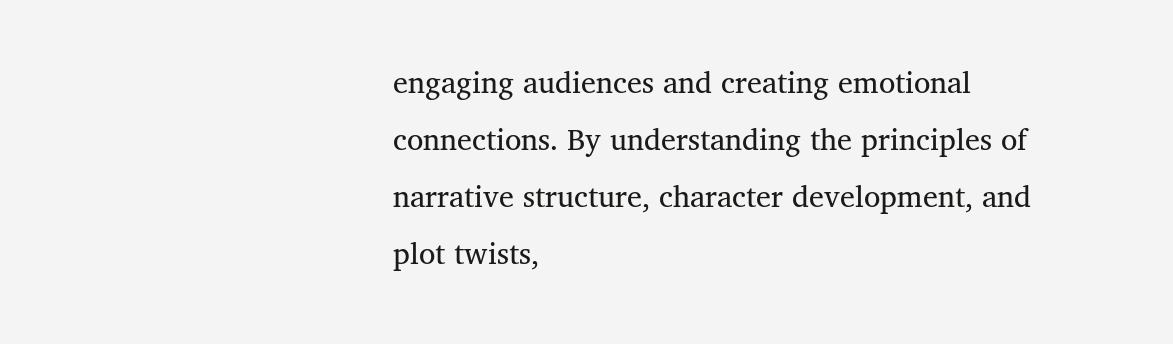engaging audiences and creating emotional connections. By understanding the principles of narrative structure, character development, and plot twists,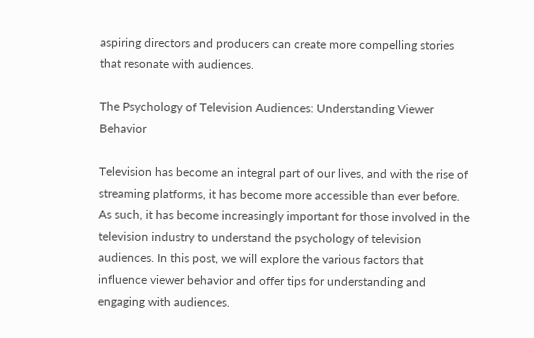aspiring directors and producers can create more compelling stories that resonate with audiences.

The Psychology of Television Audiences: Understanding Viewer Behavior

Television has become an integral part of our lives, and with the rise of streaming platforms, it has become more accessible than ever before. As such, it has become increasingly important for those involved in the television industry to understand the psychology of television audiences. In this post, we will explore the various factors that influence viewer behavior and offer tips for understanding and engaging with audiences.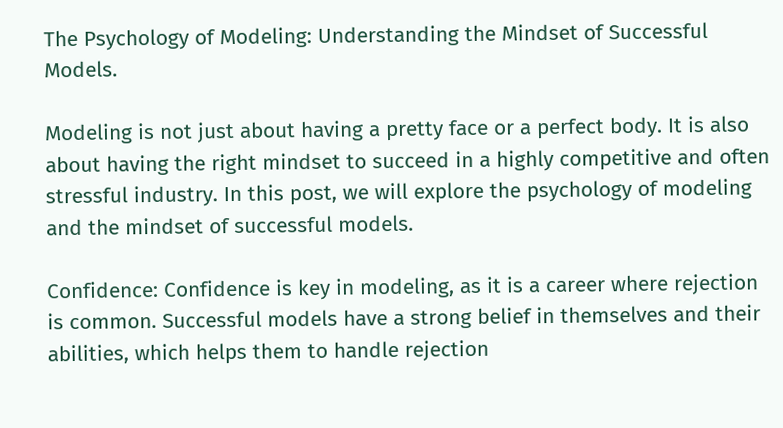The Psychology of Modeling: Understanding the Mindset of Successful Models.

Modeling is not just about having a pretty face or a perfect body. It is also about having the right mindset to succeed in a highly competitive and often stressful industry. In this post, we will explore the psychology of modeling and the mindset of successful models.

Confidence: Confidence is key in modeling, as it is a career where rejection is common. Successful models have a strong belief in themselves and their abilities, which helps them to handle rejection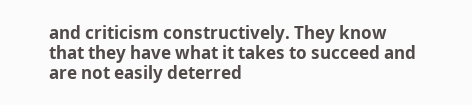and criticism constructively. They know that they have what it takes to succeed and are not easily deterred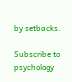by setbacks.

Subscribe to psychology